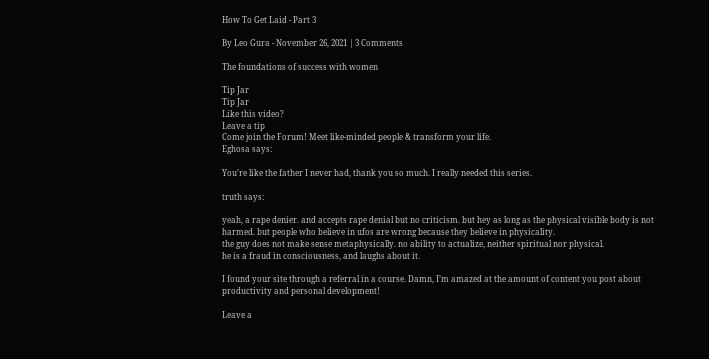How To Get Laid - Part 3

By Leo Gura - November 26, 2021 | 3 Comments

The foundations of success with women

Tip Jar
Tip Jar
Like this video?
Leave a tip
Come join the Forum! Meet like-minded people & transform your life.
Eghosa says:

You’re like the father I never had, thank you so much. I really needed this series.

truth says:

yeah, a rape denier. and accepts rape denial but no criticism. but hey as long as the physical visible body is not harmed. but people who believe in ufos are wrong because they believe in physicality.
the guy does not make sense metaphysically. no ability to actualize, neither spiritual nor physical.
he is a fraud in consciousness, and laughs about it.

I found your site through a referral in a course. Damn, I’m amazed at the amount of content you post about productivity and personal development!

Leave a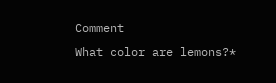Comment
What color are lemons?*